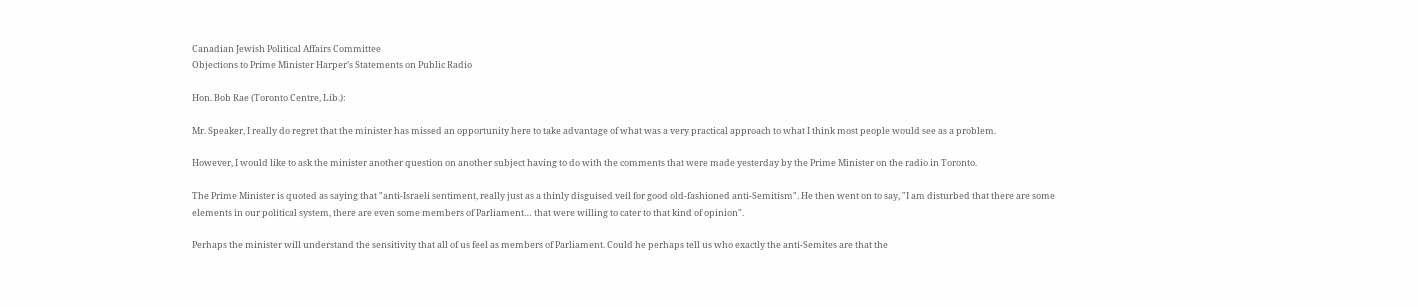Canadian Jewish Political Affairs Committee
Objections to Prime Minister Harper’s Statements on Public Radio

Hon. Bob Rae (Toronto Centre, Lib.):

Mr. Speaker, I really do regret that the minister has missed an opportunity here to take advantage of what was a very practical approach to what I think most people would see as a problem.

However, I would like to ask the minister another question on another subject having to do with the comments that were made yesterday by the Prime Minister on the radio in Toronto.

The Prime Minister is quoted as saying that "anti-Israeli sentiment, really just as a thinly disguised veil for good old-fashioned anti-Semitism". He then went on to say, "I am disturbed that there are some elements in our political system, there are even some members of Parliament… that were willing to cater to that kind of opinion".

Perhaps the minister will understand the sensitivity that all of us feel as members of Parliament. Could he perhaps tell us who exactly the anti-Semites are that the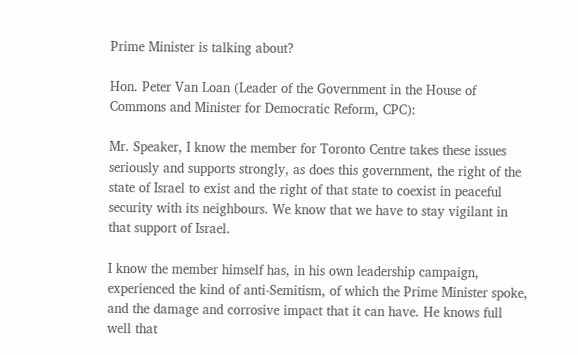Prime Minister is talking about?

Hon. Peter Van Loan (Leader of the Government in the House of Commons and Minister for Democratic Reform, CPC):

Mr. Speaker, I know the member for Toronto Centre takes these issues seriously and supports strongly, as does this government, the right of the state of Israel to exist and the right of that state to coexist in peaceful security with its neighbours. We know that we have to stay vigilant in that support of Israel.

I know the member himself has, in his own leadership campaign, experienced the kind of anti-Semitism, of which the Prime Minister spoke, and the damage and corrosive impact that it can have. He knows full well that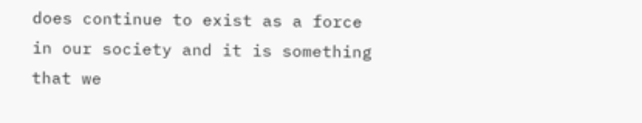does continue to exist as a force in our society and it is something that we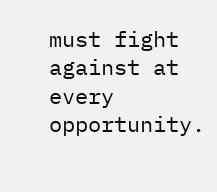must fight against at every opportunity.